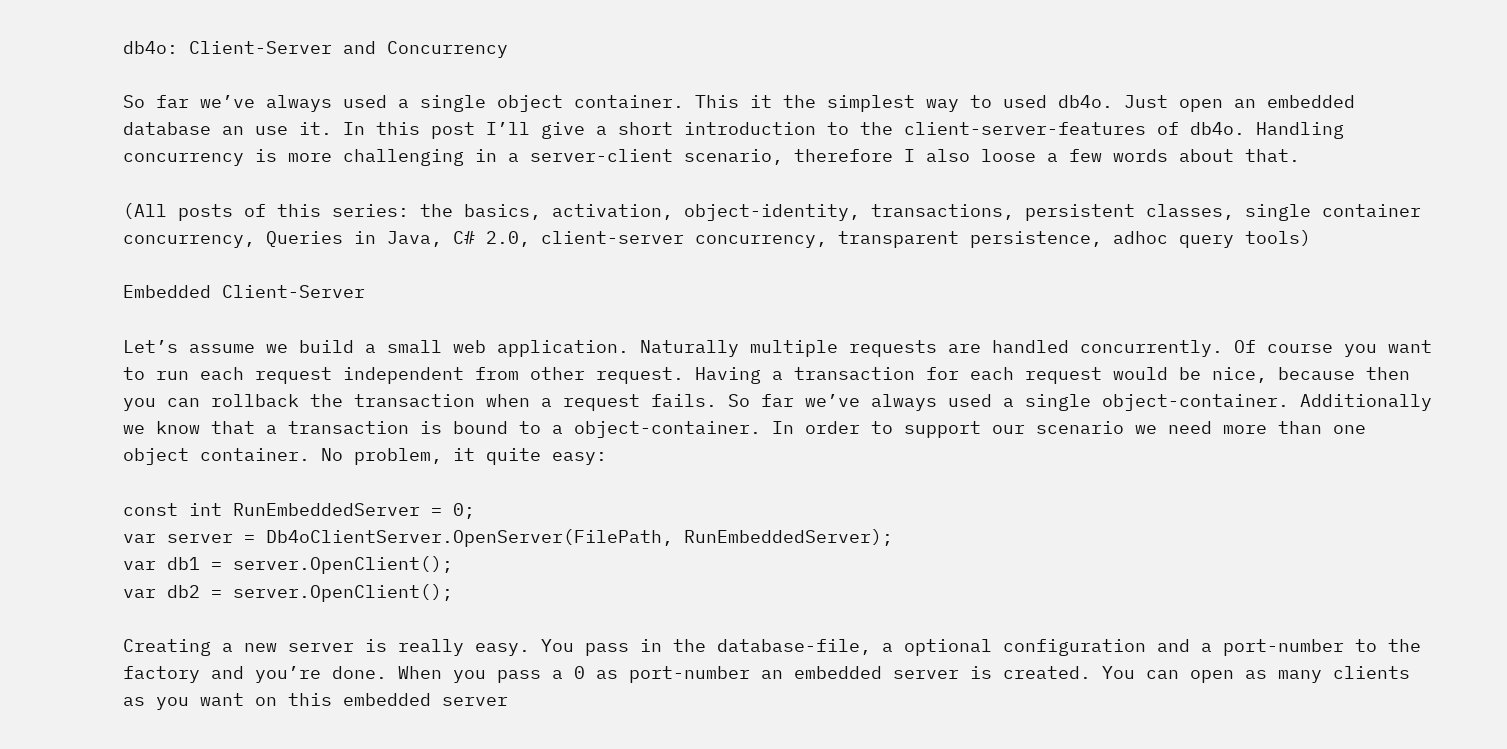db4o: Client-Server and Concurrency

So far we’ve always used a single object container. This it the simplest way to used db4o. Just open an embedded database an use it. In this post I’ll give a short introduction to the client-server-features of db4o. Handling concurrency is more challenging in a server-client scenario, therefore I also loose a few words about that.

(All posts of this series: the basics, activation, object-identity, transactions, persistent classes, single container concurrency, Queries in Java, C# 2.0, client-server concurrency, transparent persistence, adhoc query tools)

Embedded Client-Server

Let’s assume we build a small web application. Naturally multiple requests are handled concurrently. Of course you want to run each request independent from other request. Having a transaction for each request would be nice, because then you can rollback the transaction when a request fails. So far we’ve always used a single object-container. Additionally we know that a transaction is bound to a object-container. In order to support our scenario we need more than one object container. No problem, it quite easy:

const int RunEmbeddedServer = 0;
var server = Db4oClientServer.OpenServer(FilePath, RunEmbeddedServer);
var db1 = server.OpenClient();
var db2 = server.OpenClient();

Creating a new server is really easy. You pass in the database-file, a optional configuration and a port-number to the factory and you’re done. When you pass a 0 as port-number an embedded server is created. You can open as many clients as you want on this embedded server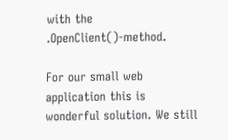with the .OpenClient()-method.

For our small web application this is wonderful solution. We still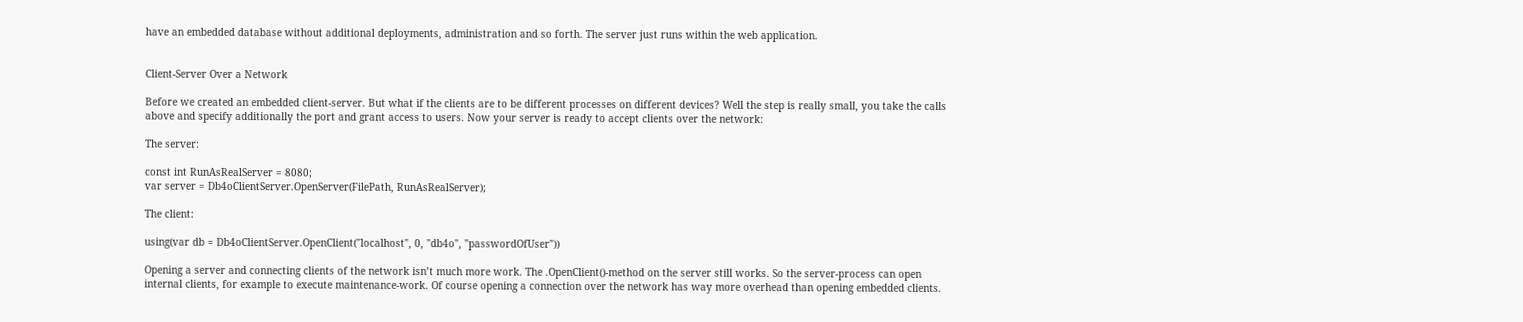have an embedded database without additional deployments, administration and so forth. The server just runs within the web application.


Client-Server Over a Network

Before we created an embedded client-server. But what if the clients are to be different processes on different devices? Well the step is really small, you take the calls above and specify additionally the port and grant access to users. Now your server is ready to accept clients over the network:

The server:

const int RunAsRealServer = 8080;
var server = Db4oClientServer.OpenServer(FilePath, RunAsRealServer);

The client:

using(var db = Db4oClientServer.OpenClient("localhost", 0, "db4o", "passwordOfUser"))

Opening a server and connecting clients of the network isn’t much more work. The .OpenClient()-method on the server still works. So the server-process can open internal clients, for example to execute maintenance-work. Of course opening a connection over the network has way more overhead than opening embedded clients.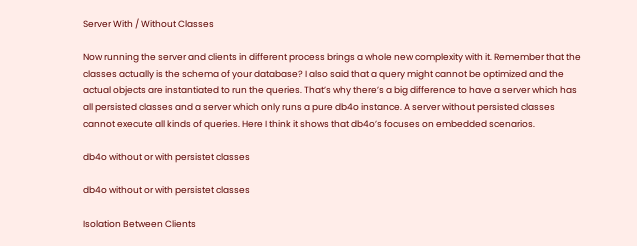Server With / Without Classes

Now running the server and clients in different process brings a whole new complexity with it. Remember that the classes actually is the schema of your database? I also said that a query might cannot be optimized and the actual objects are instantiated to run the queries. That’s why there’s a big difference to have a server which has all persisted classes and a server which only runs a pure db4o instance. A server without persisted classes cannot execute all kinds of queries. Here I think it shows that db4o’s focuses on embedded scenarios.

db4o without or with persistet classes

db4o without or with persistet classes

Isolation Between Clients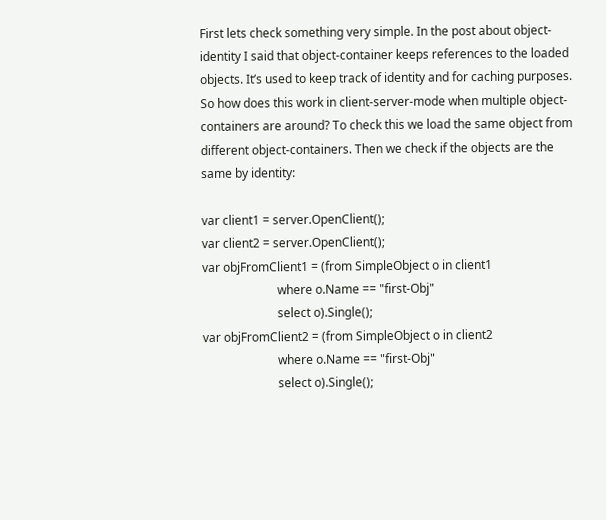First lets check something very simple. In the post about object-identity I said that object-container keeps references to the loaded objects. It’s used to keep track of identity and for caching purposes. So how does this work in client-server-mode when multiple object-containers are around? To check this we load the same object from different object-containers. Then we check if the objects are the same by identity:

var client1 = server.OpenClient();
var client2 = server.OpenClient();
var objFromClient1 = (from SimpleObject o in client1
                         where o.Name == "first-Obj"
                         select o).Single();
var objFromClient2 = (from SimpleObject o in client2
                         where o.Name == "first-Obj"
                         select o).Single();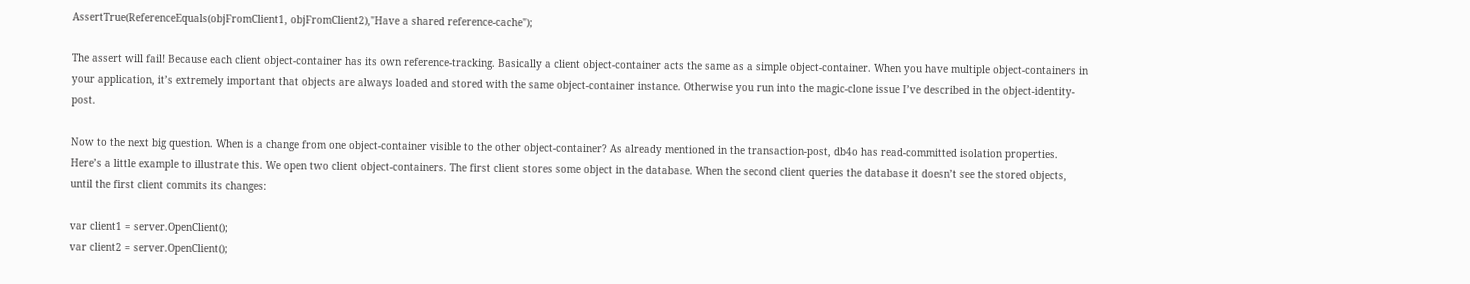AssertTrue(ReferenceEquals(objFromClient1, objFromClient2),"Have a shared reference-cache");

The assert will fail! Because each client object-container has its own reference-tracking. Basically a client object-container acts the same as a simple object-container. When you have multiple object-containers in your application, it’s extremely important that objects are always loaded and stored with the same object-container instance. Otherwise you run into the magic-clone issue I’ve described in the object-identity-post.

Now to the next big question. When is a change from one object-container visible to the other object-container? As already mentioned in the transaction-post, db4o has read-committed isolation properties. Here’s a little example to illustrate this. We open two client object-containers. The first client stores some object in the database. When the second client queries the database it doesn’t see the stored objects, until the first client commits its changes:

var client1 = server.OpenClient();
var client2 = server.OpenClient();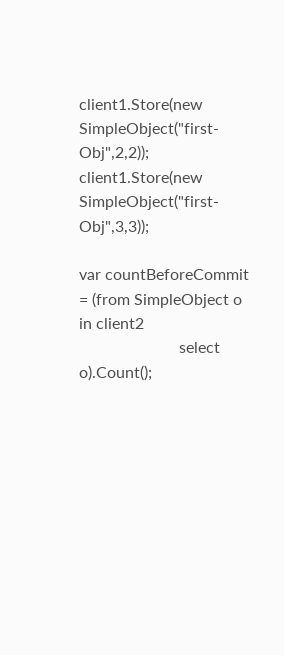client1.Store(new SimpleObject("first-Obj",2,2));
client1.Store(new SimpleObject("first-Obj",3,3));

var countBeforeCommit = (from SimpleObject o in client2
                         select o).Count();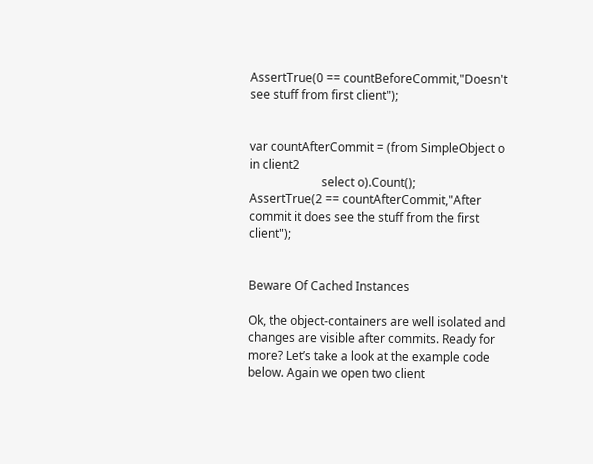AssertTrue(0 == countBeforeCommit,"Doesn't see stuff from first client");


var countAfterCommit = (from SimpleObject o in client2
                        select o).Count();
AssertTrue(2 == countAfterCommit,"After commit it does see the stuff from the first client");


Beware Of Cached Instances

Ok, the object-containers are well isolated and changes are visible after commits. Ready for more? Let’s take a look at the example code below. Again we open two client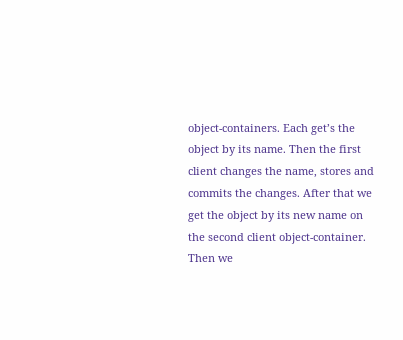object-containers. Each get’s the object by its name. Then the first client changes the name, stores and commits the changes. After that we get the object by its new name on the second client object-container. Then we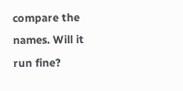compare the names. Will it run fine?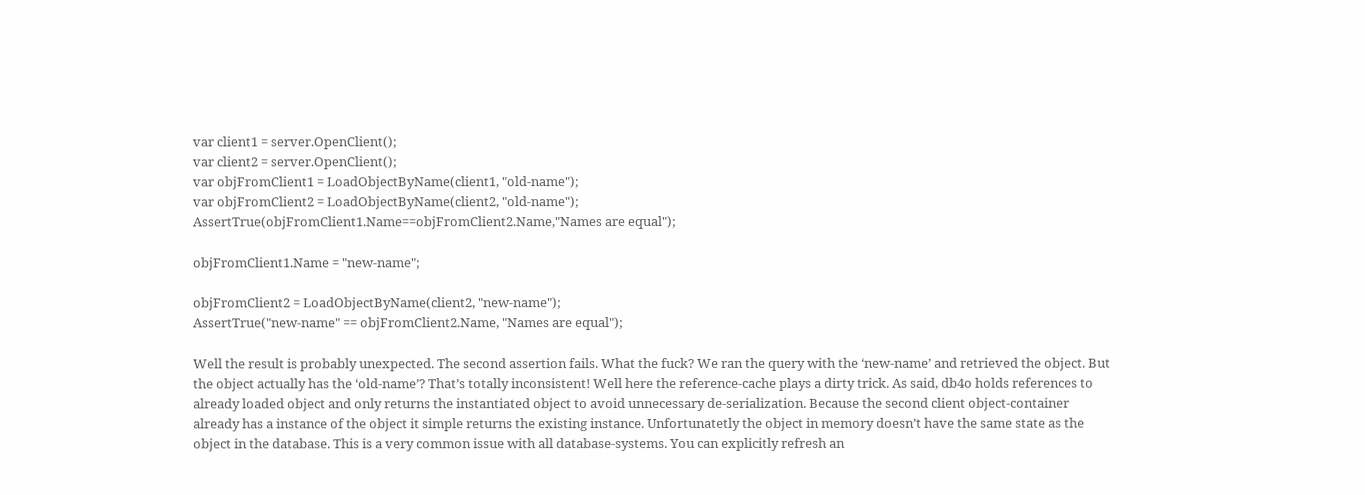var client1 = server.OpenClient();
var client2 = server.OpenClient();
var objFromClient1 = LoadObjectByName(client1, "old-name");
var objFromClient2 = LoadObjectByName(client2, "old-name");
AssertTrue(objFromClient1.Name==objFromClient2.Name,"Names are equal");

objFromClient1.Name = "new-name";

objFromClient2 = LoadObjectByName(client2, "new-name");
AssertTrue("new-name" == objFromClient2.Name, "Names are equal");

Well the result is probably unexpected. The second assertion fails. What the fuck? We ran the query with the ‘new-name’ and retrieved the object. But the object actually has the ‘old-name’? That’s totally inconsistent! Well here the reference-cache plays a dirty trick. As said, db4o holds references to already loaded object and only returns the instantiated object to avoid unnecessary de-serialization. Because the second client object-container already has a instance of the object it simple returns the existing instance. Unfortunatetly the object in memory doesn’t have the same state as the object in the database. This is a very common issue with all database-systems. You can explicitly refresh an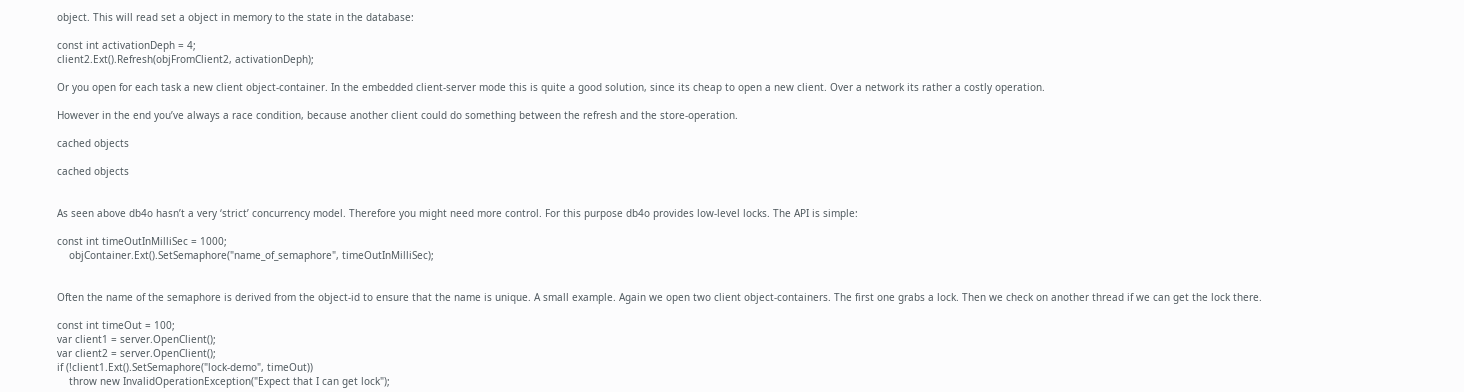object. This will read set a object in memory to the state in the database:

const int activationDeph = 4;
client2.Ext().Refresh(objFromClient2, activationDeph);

Or you open for each task a new client object-container. In the embedded client-server mode this is quite a good solution, since its cheap to open a new client. Over a network its rather a costly operation.

However in the end you’ve always a race condition, because another client could do something between the refresh and the store-operation.

cached objects

cached objects


As seen above db4o hasn’t a very ‘strict’ concurrency model. Therefore you might need more control. For this purpose db4o provides low-level locks. The API is simple:

const int timeOutInMilliSec = 1000;
    objContainer.Ext().SetSemaphore("name_of_semaphore", timeOutInMilliSec);


Often the name of the semaphore is derived from the object-id to ensure that the name is unique. A small example. Again we open two client object-containers. The first one grabs a lock. Then we check on another thread if we can get the lock there.

const int timeOut = 100;
var client1 = server.OpenClient();
var client2 = server.OpenClient();
if (!client1.Ext().SetSemaphore("lock-demo", timeOut))
    throw new InvalidOperationException("Expect that I can get lock");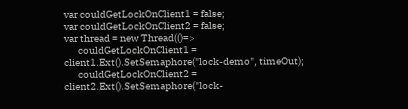var couldGetLockOnClient1 = false;
var couldGetLockOnClient2 = false;
var thread = new Thread(()=>
       couldGetLockOnClient1 = client1.Ext().SetSemaphore("lock-demo", timeOut);
       couldGetLockOnClient2 = client2.Ext().SetSemaphore("lock-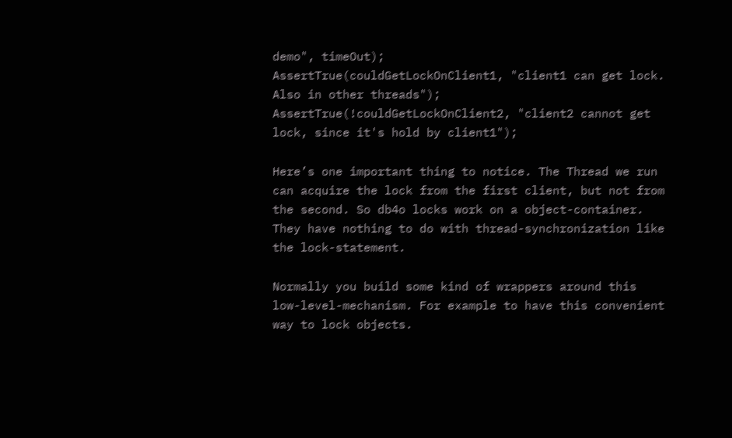demo", timeOut);
AssertTrue(couldGetLockOnClient1, "client1 can get lock. Also in other threads");
AssertTrue(!couldGetLockOnClient2, "client2 cannot get lock, since it's hold by client1");

Here’s one important thing to notice. The Thread we run can acquire the lock from the first client, but not from the second. So db4o locks work on a object-container. They have nothing to do with thread-synchronization like the lock-statement.

Normally you build some kind of wrappers around this low-level-mechanism. For example to have this convenient way to lock objects.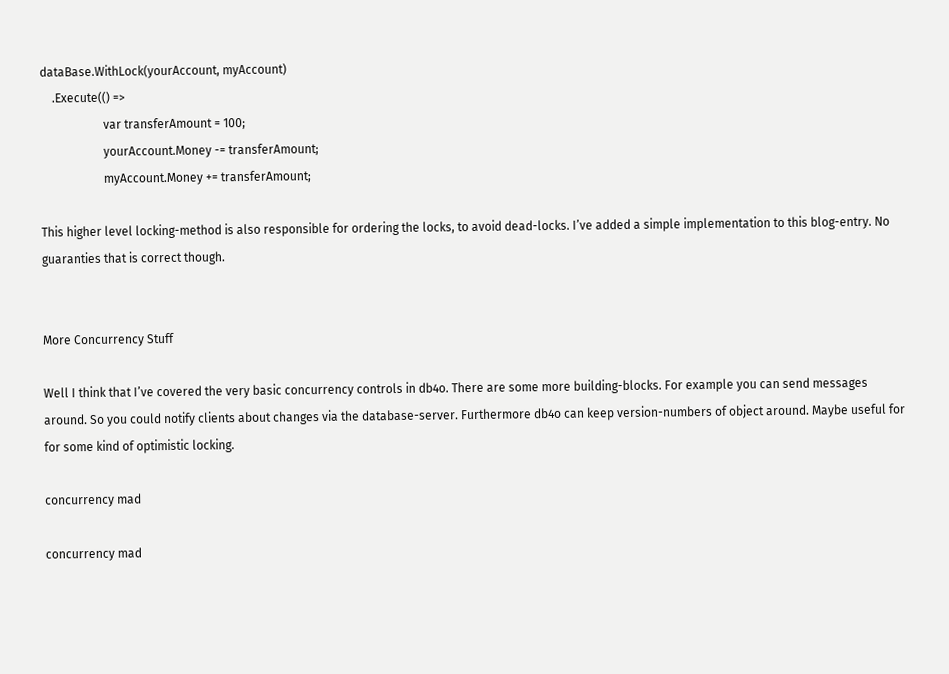dataBase.WithLock(yourAccount, myAccount)
    .Execute(() =>
                     var transferAmount = 100;
                     yourAccount.Money -= transferAmount;
                     myAccount.Money += transferAmount;

This higher level locking-method is also responsible for ordering the locks, to avoid dead-locks. I’ve added a simple implementation to this blog-entry. No guaranties that is correct though.


More Concurrency Stuff

Well I think that I’ve covered the very basic concurrency controls in db4o. There are some more building-blocks. For example you can send messages around. So you could notify clients about changes via the database-server. Furthermore db4o can keep version-numbers of object around. Maybe useful for for some kind of optimistic locking.

concurrency mad

concurrency mad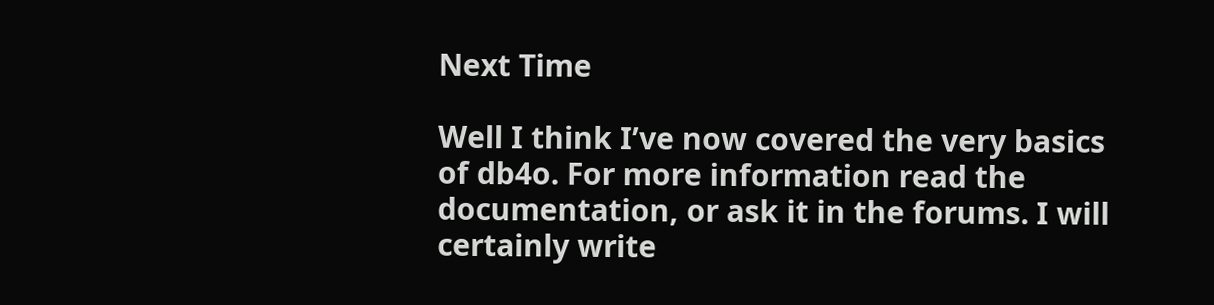Next Time

Well I think I’ve now covered the very basics of db4o. For more information read the documentation, or ask it in the forums. I will certainly write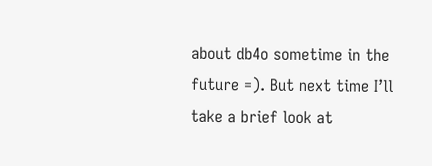about db4o sometime in the future =). But next time I’ll take a brief look at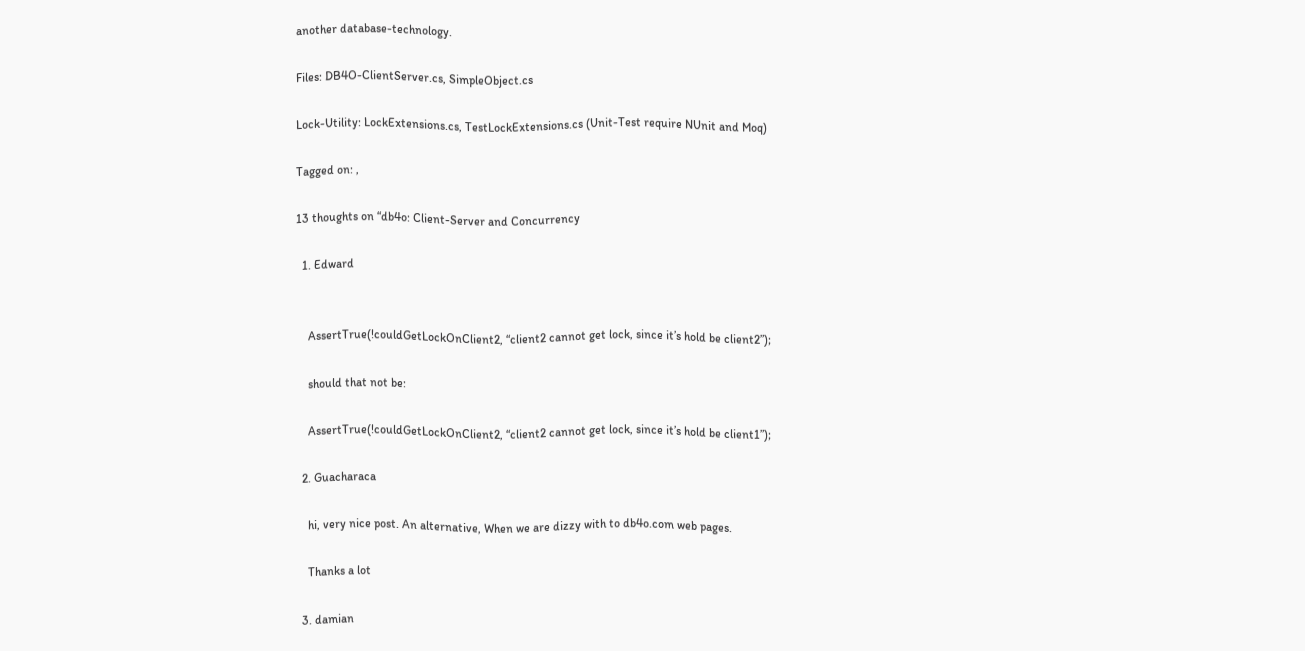another database-technology.

Files: DB4O-ClientServer.cs, SimpleObject.cs

Lock-Utility: LockExtensions.cs, TestLockExtensions.cs (Unit-Test require NUnit and Moq)

Tagged on: ,

13 thoughts on “db4o: Client-Server and Concurrency

  1. Edward


    AssertTrue(!couldGetLockOnClient2, “client2 cannot get lock, since it’s hold be client2”);

    should that not be:

    AssertTrue(!couldGetLockOnClient2, “client2 cannot get lock, since it’s hold be client1”);

  2. Guacharaca

    hi, very nice post. An alternative, When we are dizzy with to db4o.com web pages.

    Thanks a lot

  3. damian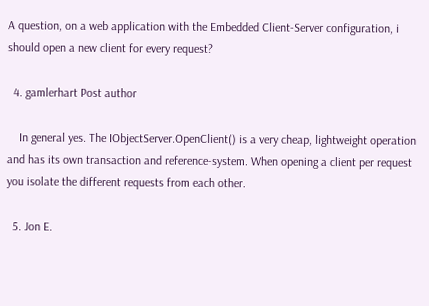A question, on a web application with the Embedded Client-Server configuration, i should open a new client for every request?

  4. gamlerhart Post author

    In general yes. The IObjectServer.OpenClient() is a very cheap, lightweight operation and has its own transaction and reference-system. When opening a client per request you isolate the different requests from each other.

  5. Jon E.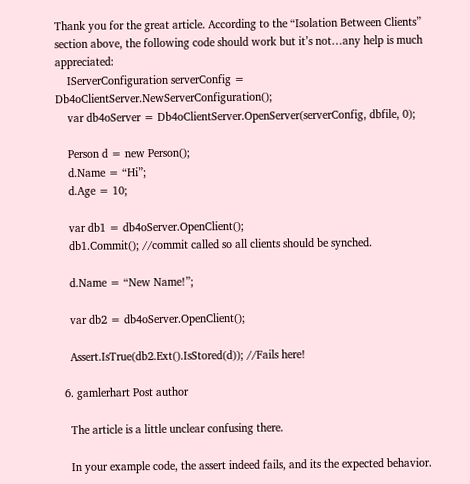Thank you for the great article. According to the “Isolation Between Clients” section above, the following code should work but it’s not…any help is much appreciated:
    IServerConfiguration serverConfig = Db4oClientServer.NewServerConfiguration();
    var db4oServer = Db4oClientServer.OpenServer(serverConfig, dbfile, 0);

    Person d = new Person();
    d.Name = “Hi”;
    d.Age = 10;

    var db1 = db4oServer.OpenClient();
    db1.Commit(); //commit called so all clients should be synched.

    d.Name = “New Name!”;

    var db2 = db4oServer.OpenClient();

    Assert.IsTrue(db2.Ext().IsStored(d)); //Fails here!

  6. gamlerhart Post author

    The article is a little unclear confusing there.

    In your example code, the assert indeed fails, and its the expected behavior.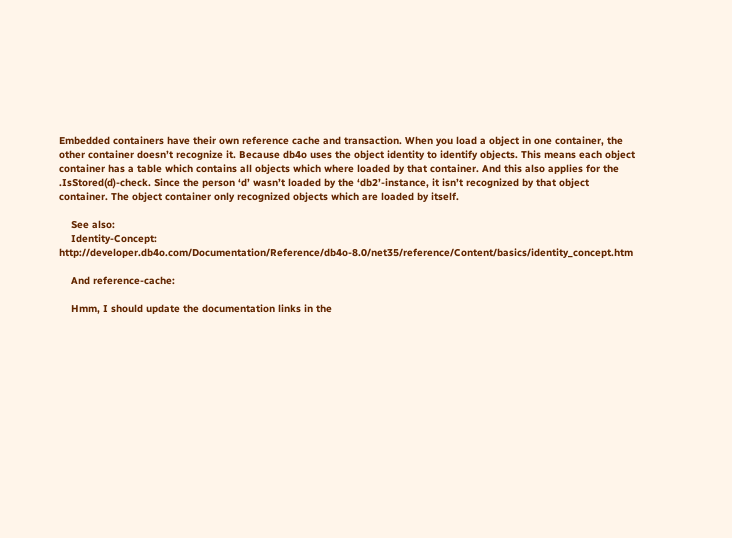Embedded containers have their own reference cache and transaction. When you load a object in one container, the other container doesn’t recognize it. Because db4o uses the object identity to identify objects. This means each object container has a table which contains all objects which where loaded by that container. And this also applies for the .IsStored(d)-check. Since the person ‘d’ wasn’t loaded by the ‘db2’-instance, it isn’t recognized by that object container. The object container only recognized objects which are loaded by itself.

    See also:
    Identity-Concept: http://developer.db4o.com/Documentation/Reference/db4o-8.0/net35/reference/Content/basics/identity_concept.htm

    And reference-cache:

    Hmm, I should update the documentation links in the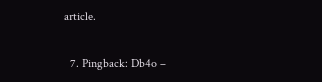article.

  7. Pingback: Db4o –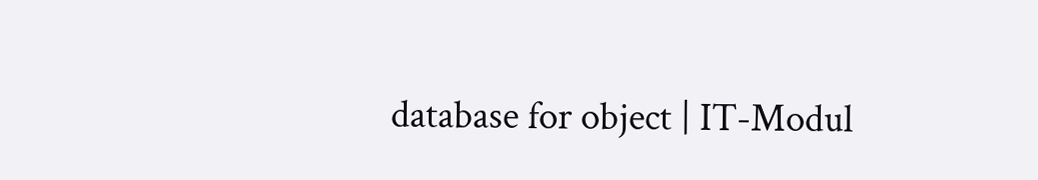database for object | IT-Modul